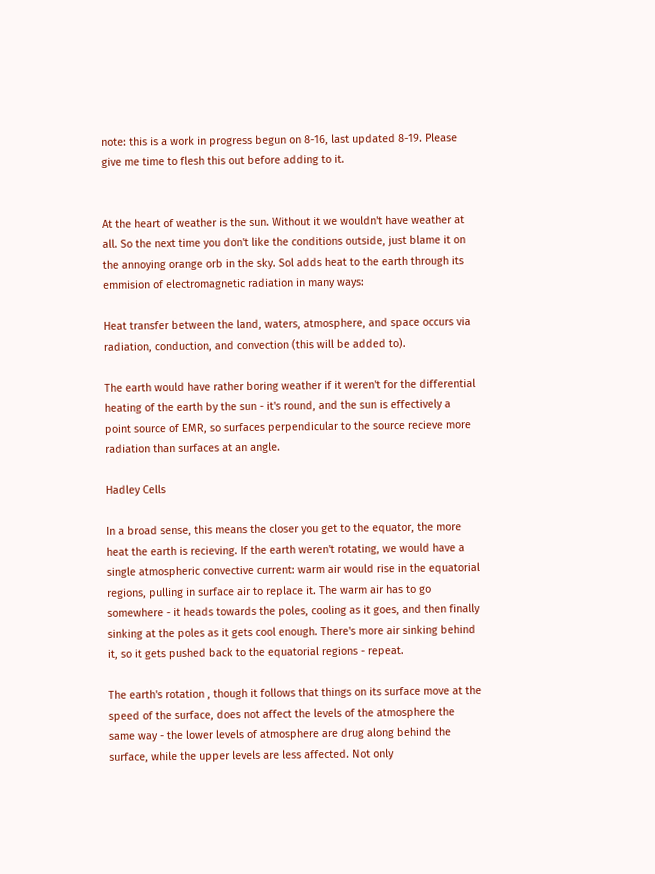note: this is a work in progress begun on 8-16, last updated 8-19. Please give me time to flesh this out before adding to it.


At the heart of weather is the sun. Without it we wouldn't have weather at all. So the next time you don't like the conditions outside, just blame it on the annoying orange orb in the sky. Sol adds heat to the earth through its emmision of electromagnetic radiation in many ways:

Heat transfer between the land, waters, atmosphere, and space occurs via radiation, conduction, and convection (this will be added to).

The earth would have rather boring weather if it weren't for the differential heating of the earth by the sun - it's round, and the sun is effectively a point source of EMR, so surfaces perpendicular to the source recieve more radiation than surfaces at an angle.

Hadley Cells

In a broad sense, this means the closer you get to the equator, the more heat the earth is recieving. If the earth weren't rotating, we would have a single atmospheric convective current: warm air would rise in the equatorial regions, pulling in surface air to replace it. The warm air has to go somewhere - it heads towards the poles, cooling as it goes, and then finally sinking at the poles as it gets cool enough. There's more air sinking behind it, so it gets pushed back to the equatorial regions - repeat.

The earth's rotation , though it follows that things on its surface move at the speed of the surface, does not affect the levels of the atmosphere the same way - the lower levels of atmosphere are drug along behind the surface, while the upper levels are less affected. Not only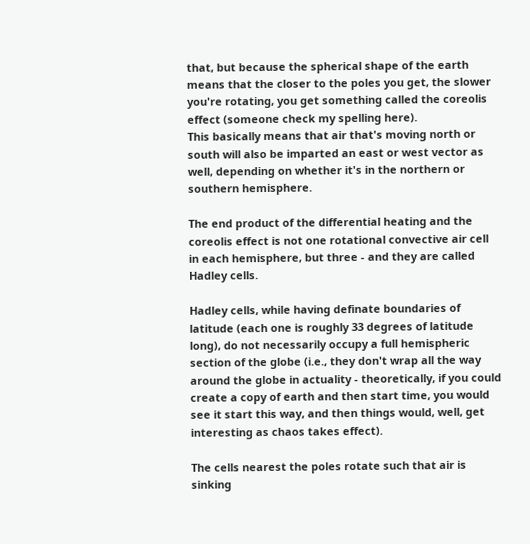that, but because the spherical shape of the earth means that the closer to the poles you get, the slower you're rotating, you get something called the coreolis effect (someone check my spelling here).
This basically means that air that's moving north or south will also be imparted an east or west vector as well, depending on whether it's in the northern or southern hemisphere.

The end product of the differential heating and the coreolis effect is not one rotational convective air cell in each hemisphere, but three - and they are called Hadley cells.

Hadley cells, while having definate boundaries of latitude (each one is roughly 33 degrees of latitude long), do not necessarily occupy a full hemispheric section of the globe (i.e., they don't wrap all the way around the globe in actuality - theoretically, if you could create a copy of earth and then start time, you would see it start this way, and then things would, well, get interesting as chaos takes effect).

The cells nearest the poles rotate such that air is sinking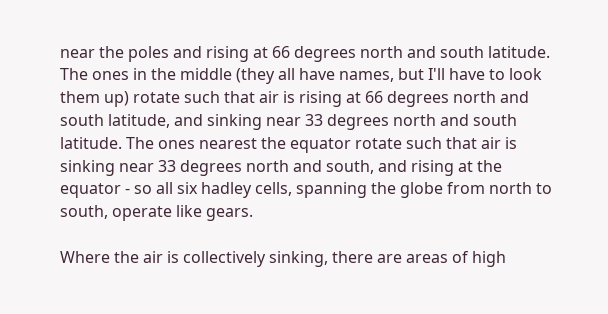near the poles and rising at 66 degrees north and south latitude. The ones in the middle (they all have names, but I'll have to look them up) rotate such that air is rising at 66 degrees north and south latitude, and sinking near 33 degrees north and south latitude. The ones nearest the equator rotate such that air is sinking near 33 degrees north and south, and rising at the equator - so all six hadley cells, spanning the globe from north to south, operate like gears.

Where the air is collectively sinking, there are areas of high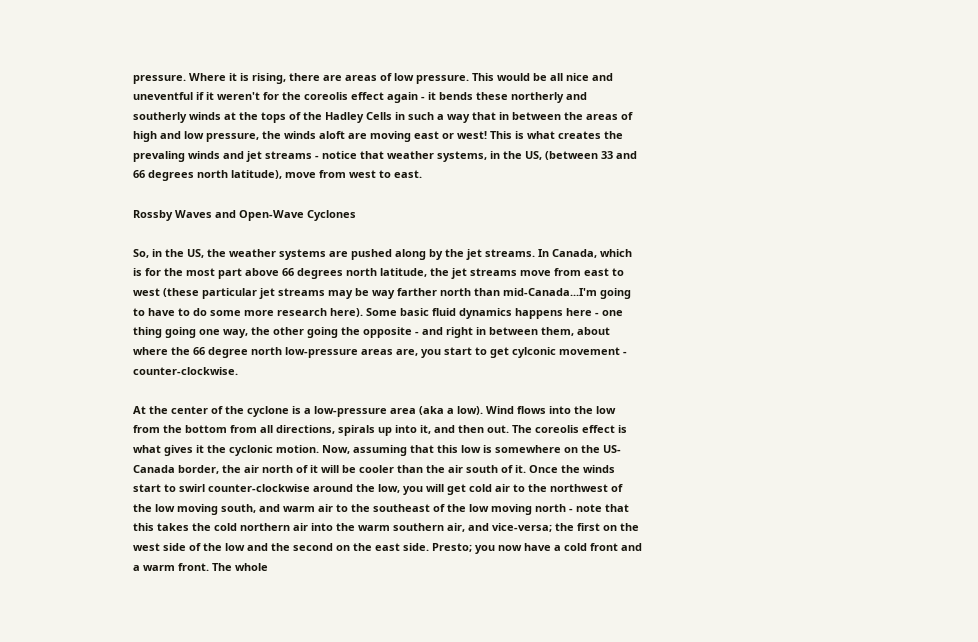pressure. Where it is rising, there are areas of low pressure. This would be all nice and uneventful if it weren't for the coreolis effect again - it bends these northerly and southerly winds at the tops of the Hadley Cells in such a way that in between the areas of high and low pressure, the winds aloft are moving east or west! This is what creates the prevaling winds and jet streams - notice that weather systems, in the US, (between 33 and 66 degrees north latitude), move from west to east.

Rossby Waves and Open-Wave Cyclones

So, in the US, the weather systems are pushed along by the jet streams. In Canada, which is for the most part above 66 degrees north latitude, the jet streams move from east to west (these particular jet streams may be way farther north than mid-Canada...I'm going to have to do some more research here). Some basic fluid dynamics happens here - one thing going one way, the other going the opposite - and right in between them, about where the 66 degree north low-pressure areas are, you start to get cylconic movement - counter-clockwise.

At the center of the cyclone is a low-pressure area (aka a low). Wind flows into the low from the bottom from all directions, spirals up into it, and then out. The coreolis effect is what gives it the cyclonic motion. Now, assuming that this low is somewhere on the US-Canada border, the air north of it will be cooler than the air south of it. Once the winds start to swirl counter-clockwise around the low, you will get cold air to the northwest of the low moving south, and warm air to the southeast of the low moving north - note that this takes the cold northern air into the warm southern air, and vice-versa; the first on the west side of the low and the second on the east side. Presto; you now have a cold front and a warm front. The whole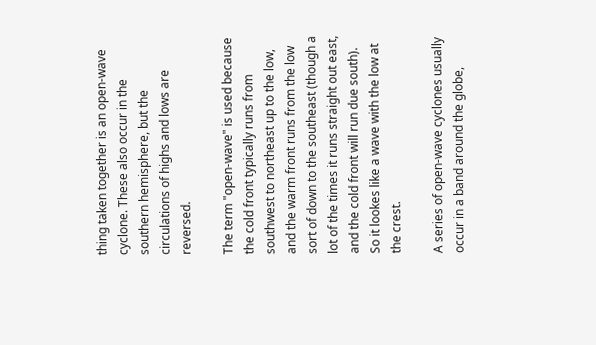thing taken together is an open-wave cyclone. These also occur in the southern hemisphere, but the circulations of highs and lows are reversed.

The term "open-wave" is used because the cold front typically runs from southwest to northeast up to the low, and the warm front runs from the low sort of down to the southeast (though a lot of the times it runs straight out east, and the cold front will run due south). So it lookes like a wave with the low at the crest.

A series of open-wave cyclones usually occur in a band around the globe,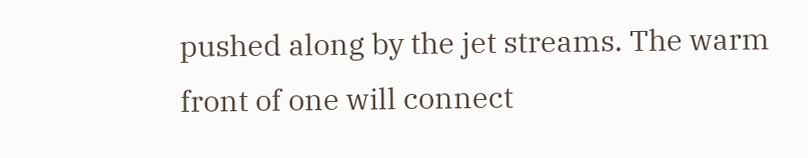pushed along by the jet streams. The warm front of one will connect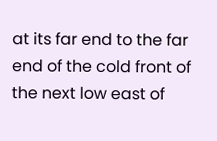at its far end to the far end of the cold front of the next low east of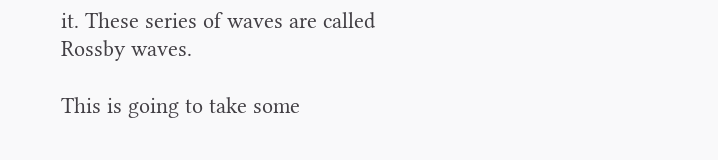it. These series of waves are called Rossby waves.

This is going to take some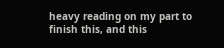heavy reading on my part to finish this, and this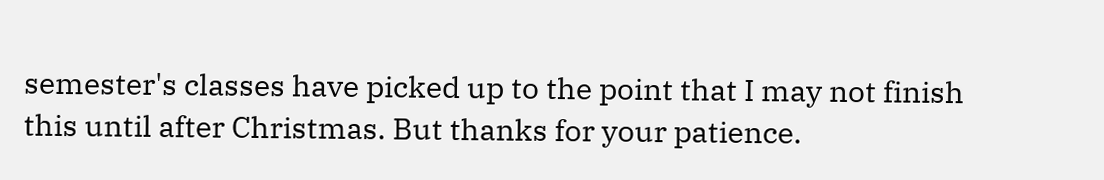semester's classes have picked up to the point that I may not finish this until after Christmas. But thanks for your patience.